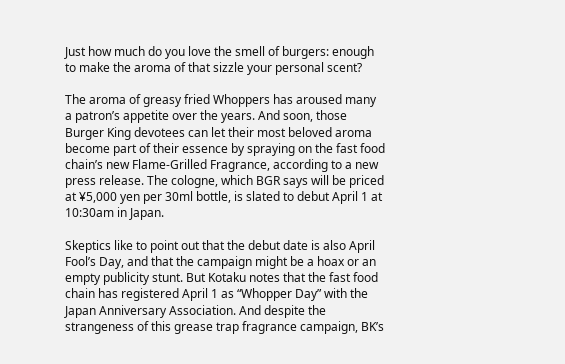Just how much do you love the smell of burgers: enough to make the aroma of that sizzle your personal scent?

The aroma of greasy fried Whoppers has aroused many a patron’s appetite over the years. And soon, those Burger King devotees can let their most beloved aroma become part of their essence by spraying on the fast food chain’s new Flame-Grilled Fragrance, according to a new press release. The cologne, which BGR says will be priced at ¥5,000 yen per 30ml bottle, is slated to debut April 1 at 10:30am in Japan.

Skeptics like to point out that the debut date is also April Fool’s Day, and that the campaign might be a hoax or an empty publicity stunt. But Kotaku notes that the fast food chain has registered April 1 as “Whopper Day” with the Japan Anniversary Association. And despite the strangeness of this grease trap fragrance campaign, BK’s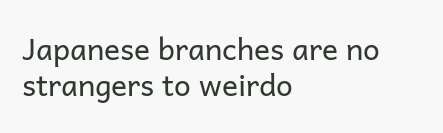Japanese branches are no strangers to weirdo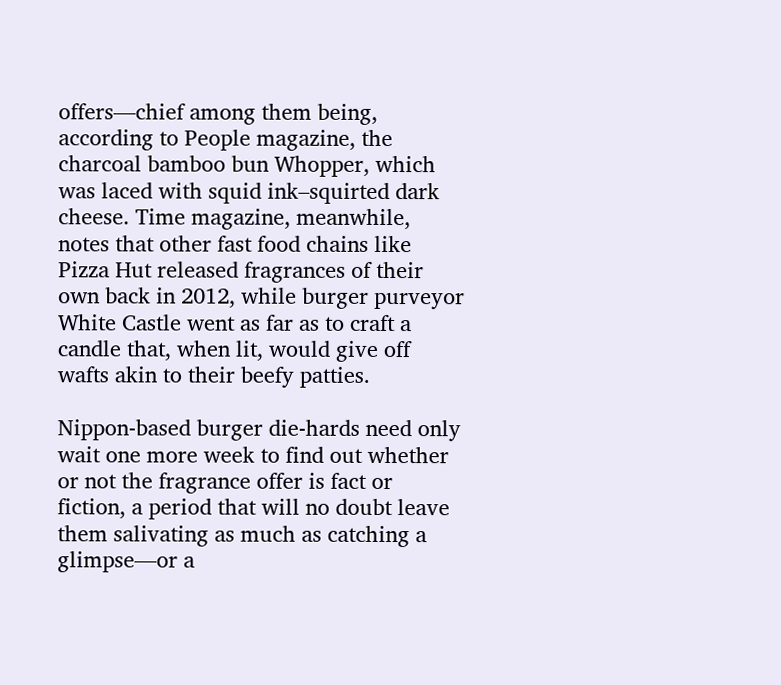offers—chief among them being, according to People magazine, the charcoal bamboo bun Whopper, which was laced with squid ink–squirted dark cheese. Time magazine, meanwhile, notes that other fast food chains like Pizza Hut released fragrances of their own back in 2012, while burger purveyor White Castle went as far as to craft a candle that, when lit, would give off wafts akin to their beefy patties.

Nippon-based burger die-hards need only wait one more week to find out whether or not the fragrance offer is fact or fiction, a period that will no doubt leave them salivating as much as catching a glimpse—or a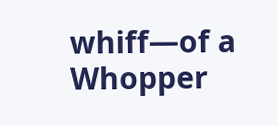whiff—of a Whopper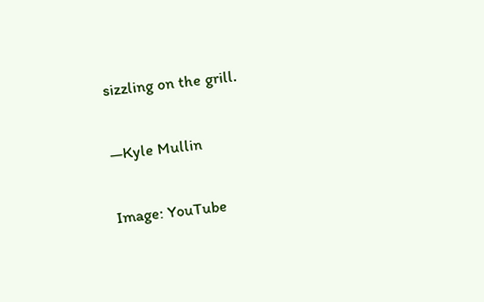sizzling on the grill.

—Kyle Mullin

Image: YouTube